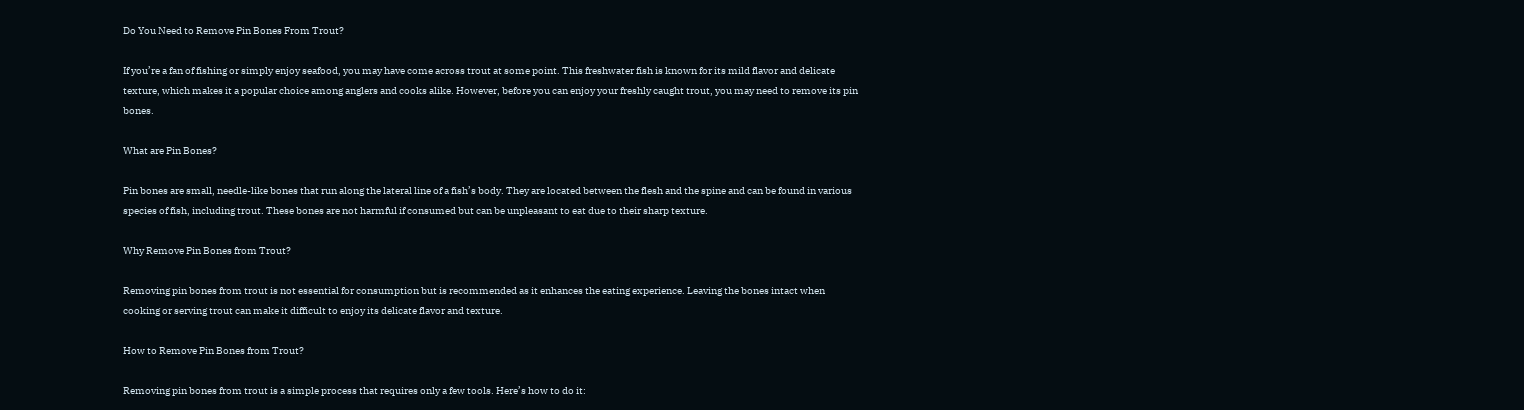Do You Need to Remove Pin Bones From Trout?

If you’re a fan of fishing or simply enjoy seafood, you may have come across trout at some point. This freshwater fish is known for its mild flavor and delicate texture, which makes it a popular choice among anglers and cooks alike. However, before you can enjoy your freshly caught trout, you may need to remove its pin bones.

What are Pin Bones?

Pin bones are small, needle-like bones that run along the lateral line of a fish’s body. They are located between the flesh and the spine and can be found in various species of fish, including trout. These bones are not harmful if consumed but can be unpleasant to eat due to their sharp texture.

Why Remove Pin Bones from Trout?

Removing pin bones from trout is not essential for consumption but is recommended as it enhances the eating experience. Leaving the bones intact when cooking or serving trout can make it difficult to enjoy its delicate flavor and texture.

How to Remove Pin Bones from Trout?

Removing pin bones from trout is a simple process that requires only a few tools. Here’s how to do it: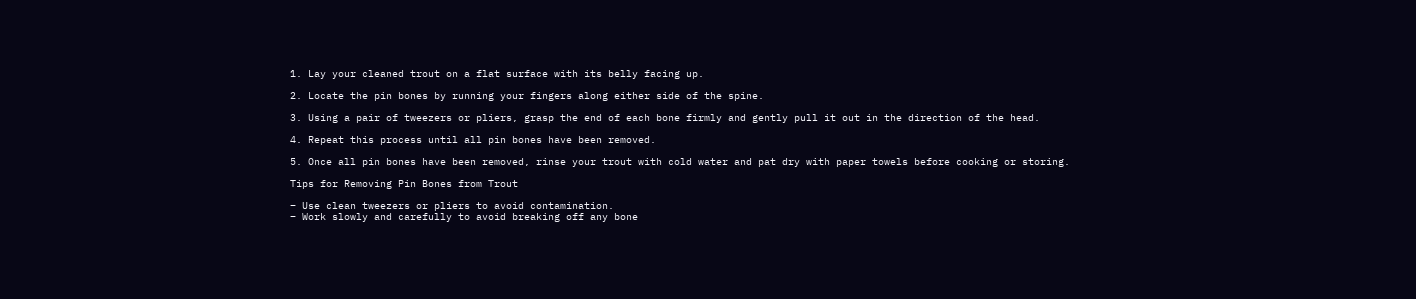1. Lay your cleaned trout on a flat surface with its belly facing up.

2. Locate the pin bones by running your fingers along either side of the spine.

3. Using a pair of tweezers or pliers, grasp the end of each bone firmly and gently pull it out in the direction of the head.

4. Repeat this process until all pin bones have been removed.

5. Once all pin bones have been removed, rinse your trout with cold water and pat dry with paper towels before cooking or storing.

Tips for Removing Pin Bones from Trout

– Use clean tweezers or pliers to avoid contamination.
– Work slowly and carefully to avoid breaking off any bone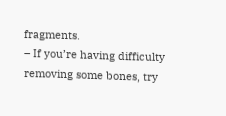fragments.
– If you’re having difficulty removing some bones, try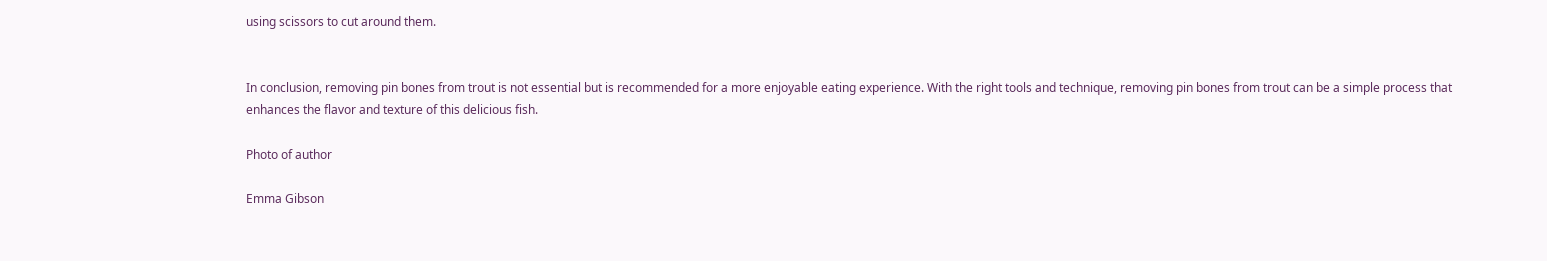using scissors to cut around them.


In conclusion, removing pin bones from trout is not essential but is recommended for a more enjoyable eating experience. With the right tools and technique, removing pin bones from trout can be a simple process that enhances the flavor and texture of this delicious fish.

Photo of author

Emma Gibson